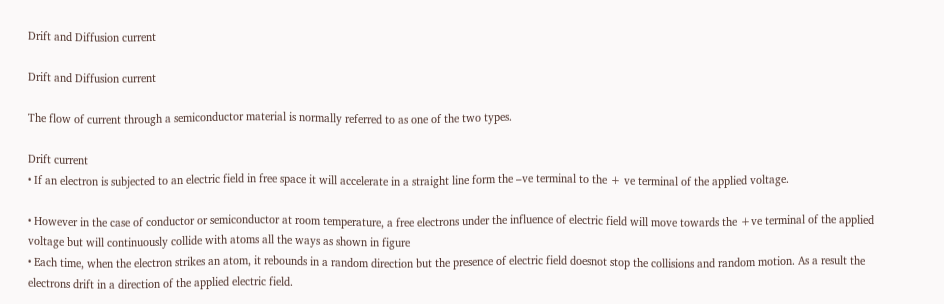Drift and Diffusion current

Drift and Diffusion current

The flow of current through a semiconductor material is normally referred to as one of the two types.

Drift current
• If an electron is subjected to an electric field in free space it will accelerate in a straight line form the –ve terminal to the + ve terminal of the applied voltage.

• However in the case of conductor or semiconductor at room temperature, a free electrons under the influence of electric field will move towards the +ve terminal of the applied voltage but will continuously collide with atoms all the ways as shown in figure
• Each time, when the electron strikes an atom, it rebounds in a random direction but the presence of electric field doesnot stop the collisions and random motion. As a result the electrons drift in a direction of the applied electric field.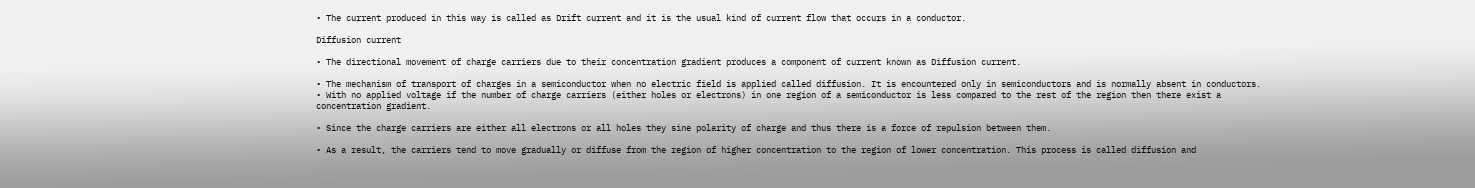• The current produced in this way is called as Drift current and it is the usual kind of current flow that occurs in a conductor.

Diffusion current

• The directional movement of charge carriers due to their concentration gradient produces a component of current known as Diffusion current.

• The mechanism of transport of charges in a semiconductor when no electric field is applied called diffusion. It is encountered only in semiconductors and is normally absent in conductors.
• With no applied voltage if the number of charge carriers (either holes or electrons) in one region of a semiconductor is less compared to the rest of the region then there exist a concentration gradient.

• Since the charge carriers are either all electrons or all holes they sine polarity of charge and thus there is a force of repulsion between them.

• As a result, the carriers tend to move gradually or diffuse from the region of higher concentration to the region of lower concentration. This process is called diffusion and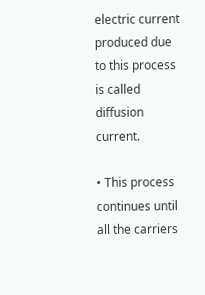electric current produced due to this process is called diffusion current.

• This process continues until all the carriers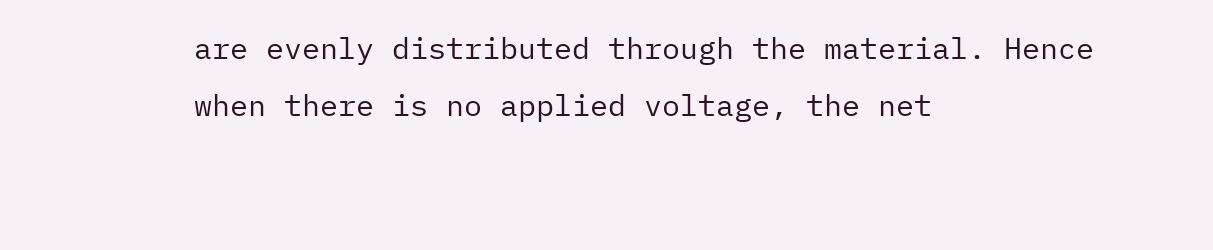are evenly distributed through the material. Hence when there is no applied voltage, the net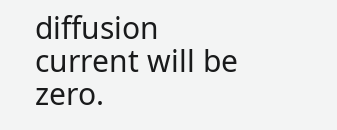diffusion current will be zero.